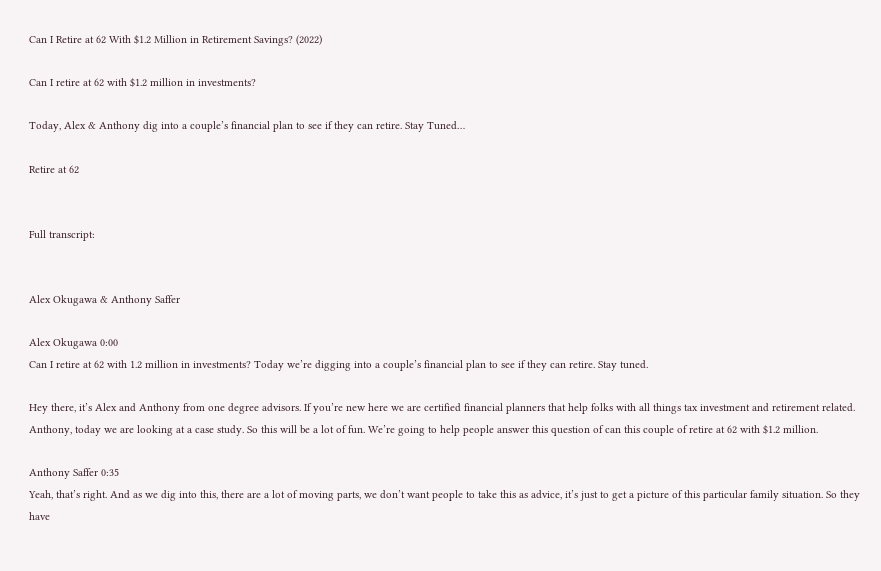Can I Retire at 62 With $1.2 Million in Retirement Savings? (2022)

Can I retire at 62 with $1.2 million in investments?

Today, Alex & Anthony dig into a couple’s financial plan to see if they can retire. Stay Tuned…

Retire at 62


Full transcript:


Alex Okugawa & Anthony Saffer

Alex Okugawa 0:00
Can I retire at 62 with 1.2 million in investments? Today we’re digging into a couple’s financial plan to see if they can retire. Stay tuned.

Hey there, it’s Alex and Anthony from one degree advisors. If you’re new here we are certified financial planners that help folks with all things tax investment and retirement related. Anthony, today we are looking at a case study. So this will be a lot of fun. We’re going to help people answer this question of can this couple of retire at 62 with $1.2 million.

Anthony Saffer 0:35
Yeah, that’s right. And as we dig into this, there are a lot of moving parts, we don’t want people to take this as advice, it’s just to get a picture of this particular family situation. So they have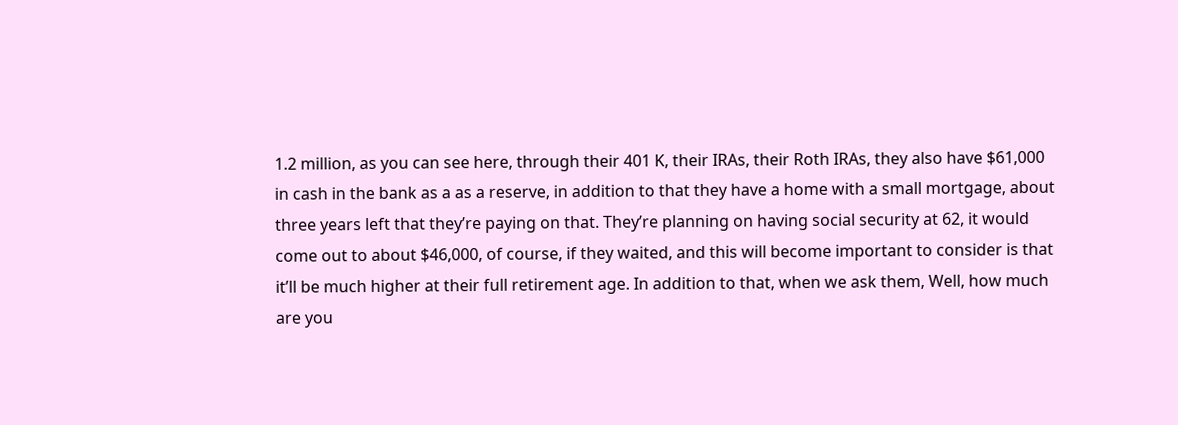1.2 million, as you can see here, through their 401 K, their IRAs, their Roth IRAs, they also have $61,000 in cash in the bank as a as a reserve, in addition to that they have a home with a small mortgage, about three years left that they’re paying on that. They’re planning on having social security at 62, it would come out to about $46,000, of course, if they waited, and this will become important to consider is that it’ll be much higher at their full retirement age. In addition to that, when we ask them, Well, how much are you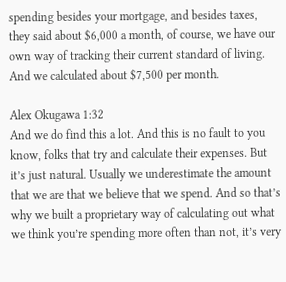spending besides your mortgage, and besides taxes, they said about $6,000 a month, of course, we have our own way of tracking their current standard of living. And we calculated about $7,500 per month.

Alex Okugawa 1:32
And we do find this a lot. And this is no fault to you know, folks that try and calculate their expenses. But it’s just natural. Usually we underestimate the amount that we are that we believe that we spend. And so that’s why we built a proprietary way of calculating out what we think you’re spending more often than not, it’s very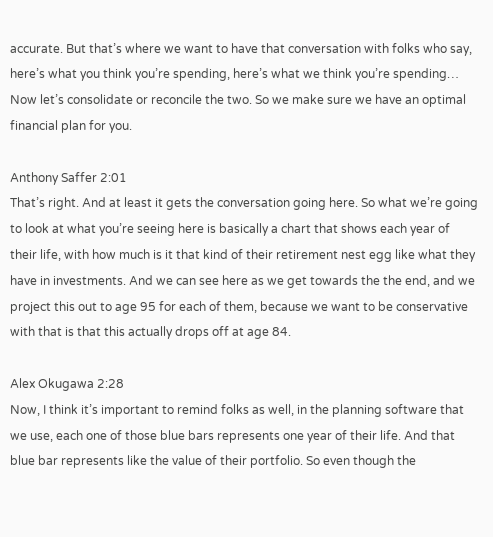accurate. But that’s where we want to have that conversation with folks who say, here’s what you think you’re spending, here’s what we think you’re spending… Now let’s consolidate or reconcile the two. So we make sure we have an optimal financial plan for you.

Anthony Saffer 2:01
That’s right. And at least it gets the conversation going here. So what we’re going to look at what you’re seeing here is basically a chart that shows each year of their life, with how much is it that kind of their retirement nest egg like what they have in investments. And we can see here as we get towards the the end, and we project this out to age 95 for each of them, because we want to be conservative with that is that this actually drops off at age 84.

Alex Okugawa 2:28
Now, I think it’s important to remind folks as well, in the planning software that we use, each one of those blue bars represents one year of their life. And that blue bar represents like the value of their portfolio. So even though the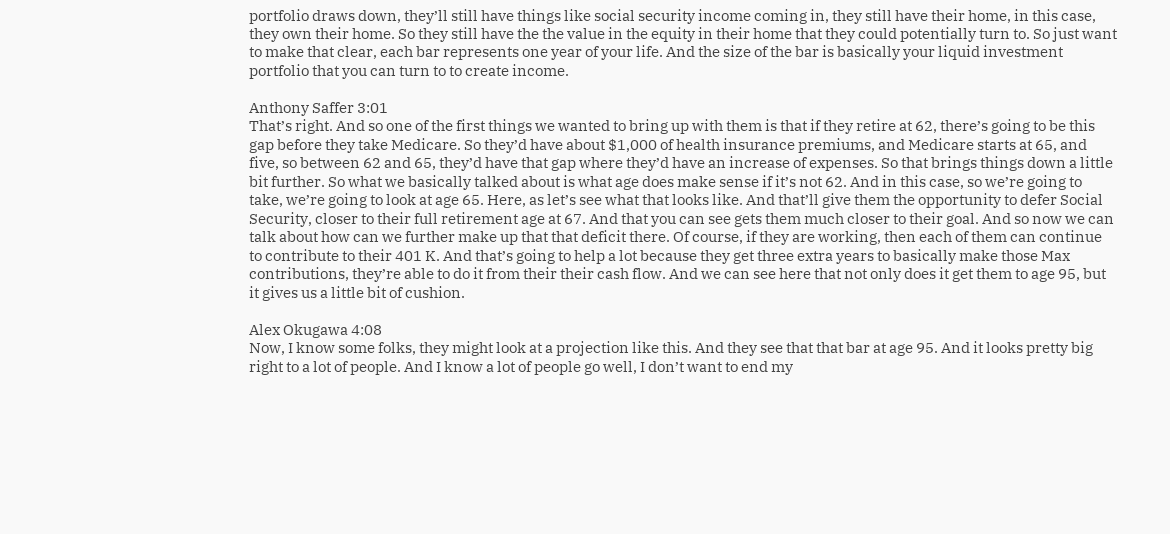portfolio draws down, they’ll still have things like social security income coming in, they still have their home, in this case, they own their home. So they still have the the value in the equity in their home that they could potentially turn to. So just want to make that clear, each bar represents one year of your life. And the size of the bar is basically your liquid investment portfolio that you can turn to to create income.

Anthony Saffer 3:01
That’s right. And so one of the first things we wanted to bring up with them is that if they retire at 62, there’s going to be this gap before they take Medicare. So they’d have about $1,000 of health insurance premiums, and Medicare starts at 65, and five, so between 62 and 65, they’d have that gap where they’d have an increase of expenses. So that brings things down a little bit further. So what we basically talked about is what age does make sense if it’s not 62. And in this case, so we’re going to take, we’re going to look at age 65. Here, as let’s see what that looks like. And that’ll give them the opportunity to defer Social Security, closer to their full retirement age at 67. And that you can see gets them much closer to their goal. And so now we can talk about how can we further make up that that deficit there. Of course, if they are working, then each of them can continue to contribute to their 401 K. And that’s going to help a lot because they get three extra years to basically make those Max contributions, they’re able to do it from their their cash flow. And we can see here that not only does it get them to age 95, but it gives us a little bit of cushion.

Alex Okugawa 4:08
Now, I know some folks, they might look at a projection like this. And they see that that bar at age 95. And it looks pretty big right to a lot of people. And I know a lot of people go well, I don’t want to end my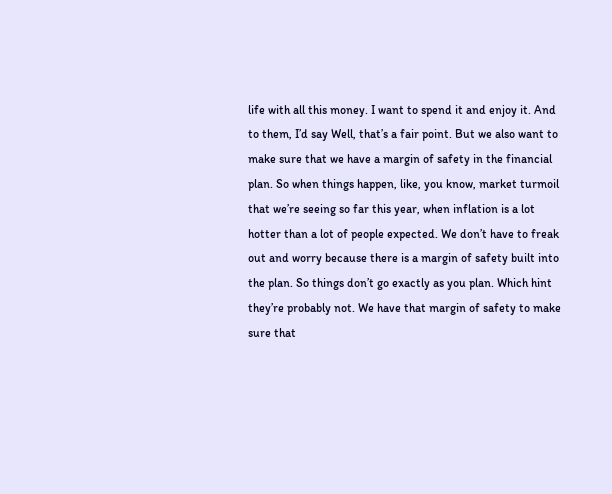life with all this money. I want to spend it and enjoy it. And to them, I’d say Well, that’s a fair point. But we also want to make sure that we have a margin of safety in the financial plan. So when things happen, like, you know, market turmoil that we’re seeing so far this year, when inflation is a lot hotter than a lot of people expected. We don’t have to freak out and worry because there is a margin of safety built into the plan. So things don’t go exactly as you plan. Which hint they’re probably not. We have that margin of safety to make sure that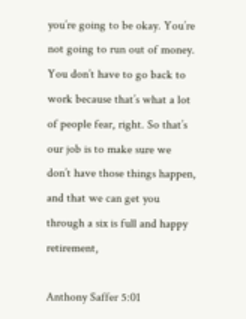you’re going to be okay. You’re not going to run out of money. You don’t have to go back to work because that’s what a lot of people fear, right. So that’s our job is to make sure we don’t have those things happen, and that we can get you through a six is full and happy retirement,

Anthony Saffer 5:01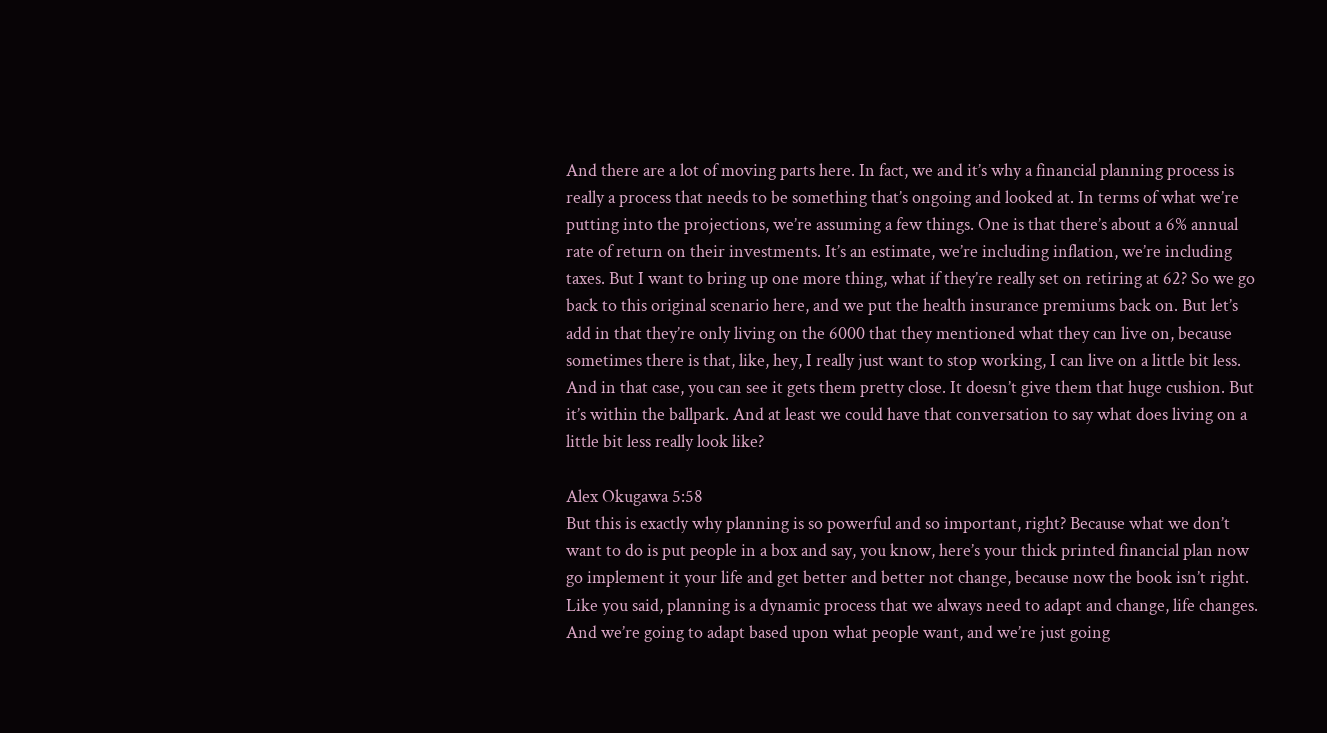And there are a lot of moving parts here. In fact, we and it’s why a financial planning process is really a process that needs to be something that’s ongoing and looked at. In terms of what we’re putting into the projections, we’re assuming a few things. One is that there’s about a 6% annual rate of return on their investments. It’s an estimate, we’re including inflation, we’re including taxes. But I want to bring up one more thing, what if they’re really set on retiring at 62? So we go back to this original scenario here, and we put the health insurance premiums back on. But let’s add in that they’re only living on the 6000 that they mentioned what they can live on, because sometimes there is that, like, hey, I really just want to stop working, I can live on a little bit less. And in that case, you can see it gets them pretty close. It doesn’t give them that huge cushion. But it’s within the ballpark. And at least we could have that conversation to say what does living on a little bit less really look like?

Alex Okugawa 5:58
But this is exactly why planning is so powerful and so important, right? Because what we don’t want to do is put people in a box and say, you know, here’s your thick printed financial plan now go implement it your life and get better and better not change, because now the book isn’t right. Like you said, planning is a dynamic process that we always need to adapt and change, life changes. And we’re going to adapt based upon what people want, and we’re just going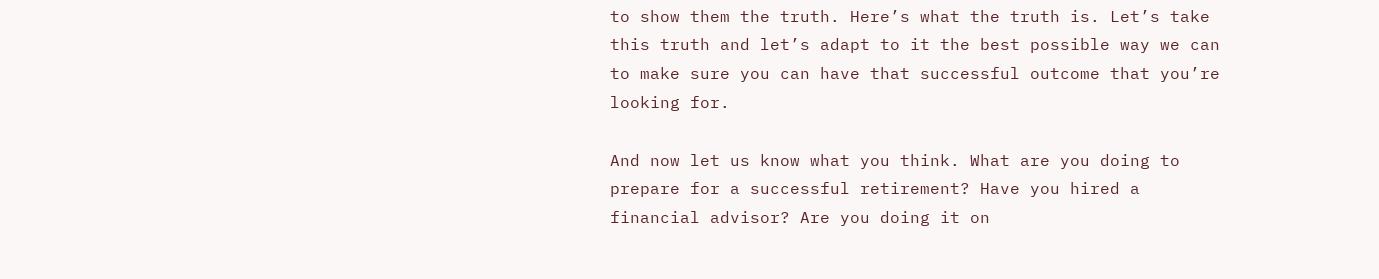to show them the truth. Here’s what the truth is. Let’s take this truth and let’s adapt to it the best possible way we can to make sure you can have that successful outcome that you’re looking for.

And now let us know what you think. What are you doing to prepare for a successful retirement? Have you hired a financial advisor? Are you doing it on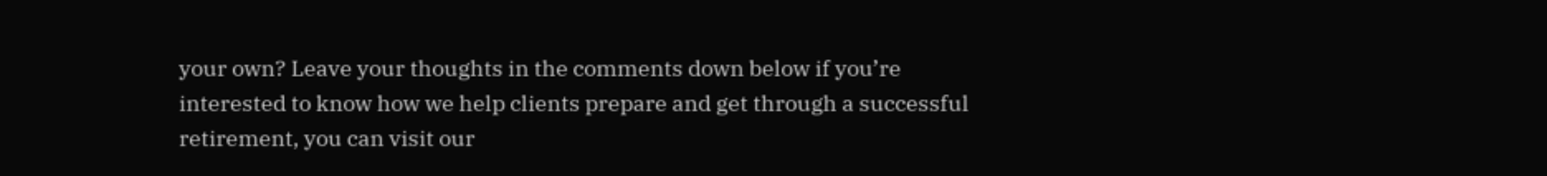your own? Leave your thoughts in the comments down below if you’re interested to know how we help clients prepare and get through a successful retirement, you can visit our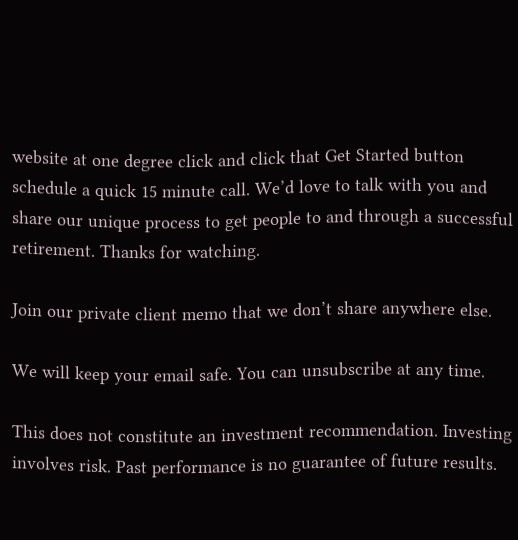website at one degree click and click that Get Started button schedule a quick 15 minute call. We’d love to talk with you and share our unique process to get people to and through a successful retirement. Thanks for watching.

Join our private client memo that we don’t share anywhere else.

We will keep your email safe. You can unsubscribe at any time.

This does not constitute an investment recommendation. Investing involves risk. Past performance is no guarantee of future results.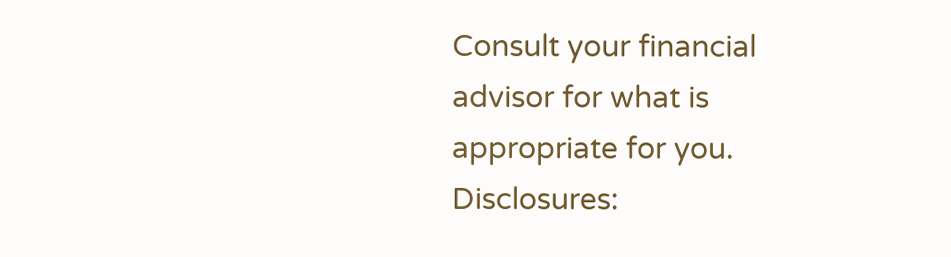Consult your financial advisor for what is appropriate for you. Disclosures: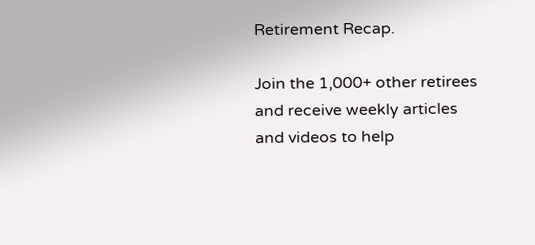Retirement Recap.

Join the 1,000+ other retirees and receive weekly articles and videos to help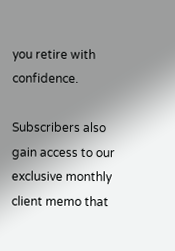you retire with confidence.

Subscribers also gain access to our exclusive monthly client memo that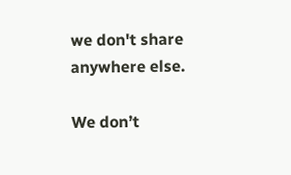we don't share anywhere else.

We don’t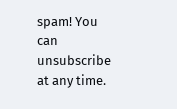spam! You can unsubscribe at any time.